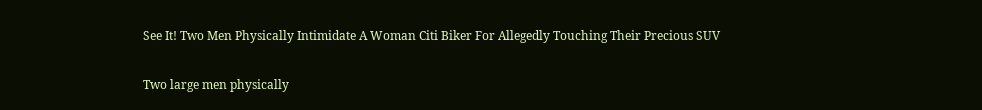See It! Two Men Physically Intimidate A Woman Citi Biker For Allegedly Touching Their Precious SUV

Two large men physically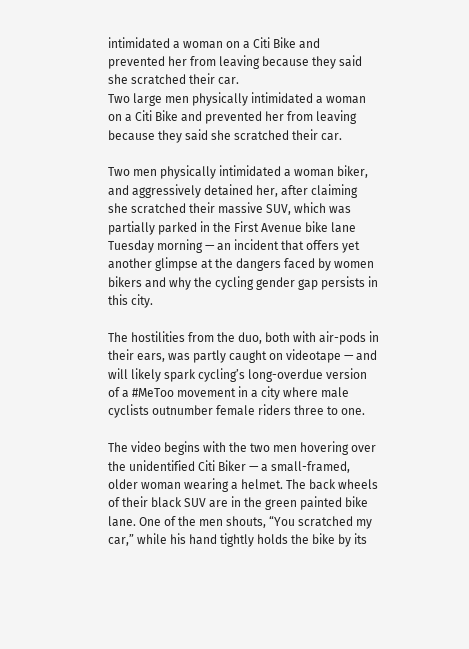intimidated a woman on a Citi Bike and prevented her from leaving because they said she scratched their car.
Two large men physically intimidated a woman on a Citi Bike and prevented her from leaving because they said she scratched their car.

Two men physically intimidated a woman biker, and aggressively detained her, after claiming she scratched their massive SUV, which was partially parked in the First Avenue bike lane Tuesday morning — an incident that offers yet another glimpse at the dangers faced by women bikers and why the cycling gender gap persists in this city.

The hostilities from the duo, both with air-pods in their ears, was partly caught on videotape — and will likely spark cycling’s long-overdue version of a #MeToo movement in a city where male cyclists outnumber female riders three to one.

The video begins with the two men hovering over the unidentified Citi Biker — a small-framed, older woman wearing a helmet. The back wheels of their black SUV are in the green painted bike lane. One of the men shouts, “You scratched my car,” while his hand tightly holds the bike by its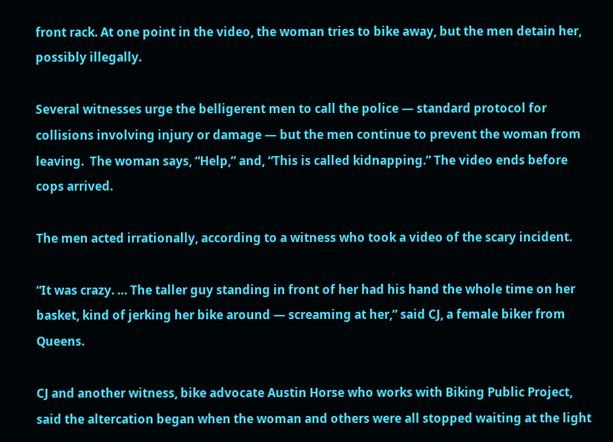front rack. At one point in the video, the woman tries to bike away, but the men detain her, possibly illegally.

Several witnesses urge the belligerent men to call the police — standard protocol for collisions involving injury or damage — but the men continue to prevent the woman from leaving.  The woman says, “Help,” and, “This is called kidnapping.” The video ends before cops arrived.

The men acted irrationally, according to a witness who took a video of the scary incident.

“It was crazy. … The taller guy standing in front of her had his hand the whole time on her basket, kind of jerking her bike around — screaming at her,” said CJ, a female biker from Queens.

CJ and another witness, bike advocate Austin Horse who works with Biking Public Project, said the altercation began when the woman and others were all stopped waiting at the light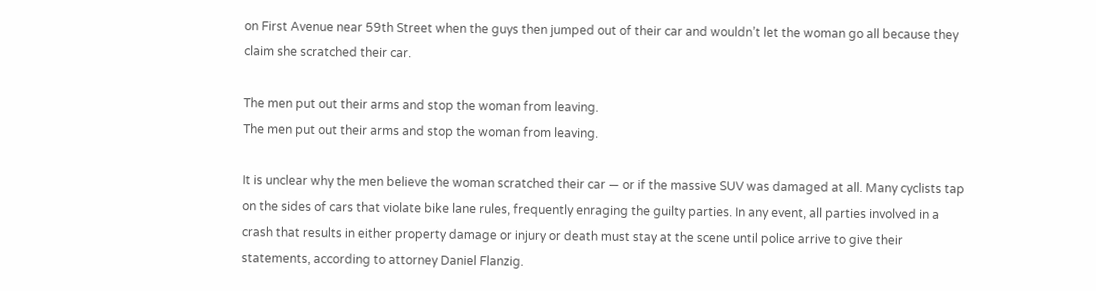on First Avenue near 59th Street when the guys then jumped out of their car and wouldn’t let the woman go all because they claim she scratched their car.

The men put out their arms and stop the woman from leaving.
The men put out their arms and stop the woman from leaving.

It is unclear why the men believe the woman scratched their car — or if the massive SUV was damaged at all. Many cyclists tap on the sides of cars that violate bike lane rules, frequently enraging the guilty parties. In any event, all parties involved in a crash that results in either property damage or injury or death must stay at the scene until police arrive to give their statements, according to attorney Daniel Flanzig.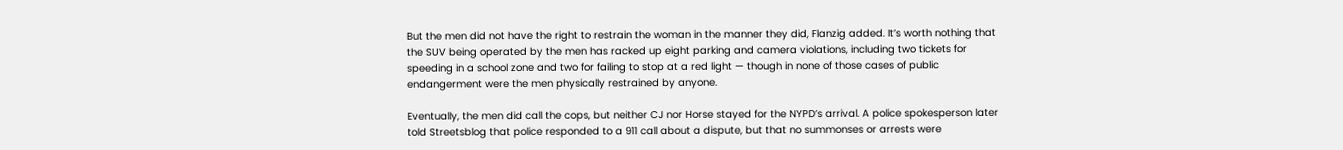But the men did not have the right to restrain the woman in the manner they did, Flanzig added. It’s worth nothing that the SUV being operated by the men has racked up eight parking and camera violations, including two tickets for speeding in a school zone and two for failing to stop at a red light — though in none of those cases of public endangerment were the men physically restrained by anyone.

Eventually, the men did call the cops, but neither CJ nor Horse stayed for the NYPD’s arrival. A police spokesperson later told Streetsblog that police responded to a 911 call about a dispute, but that no summonses or arrests were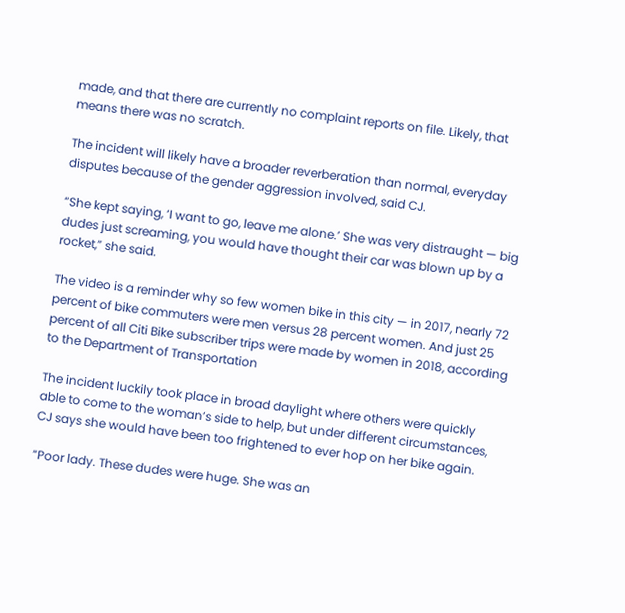made, and that there are currently no complaint reports on file. Likely, that means there was no scratch.

The incident will likely have a broader reverberation than normal, everyday disputes because of the gender aggression involved, said CJ.

“She kept saying, ‘I want to go, leave me alone.’ She was very distraught — big dudes just screaming, you would have thought their car was blown up by a rocket,” she said.

The video is a reminder why so few women bike in this city — in 2017, nearly 72 percent of bike commuters were men versus 28 percent women. And just 25 percent of all Citi Bike subscriber trips were made by women in 2018, according to the Department of Transportation

The incident luckily took place in broad daylight where others were quickly able to come to the woman’s side to help, but under different circumstances, CJ says she would have been too frightened to ever hop on her bike again.

“Poor lady. These dudes were huge. She was an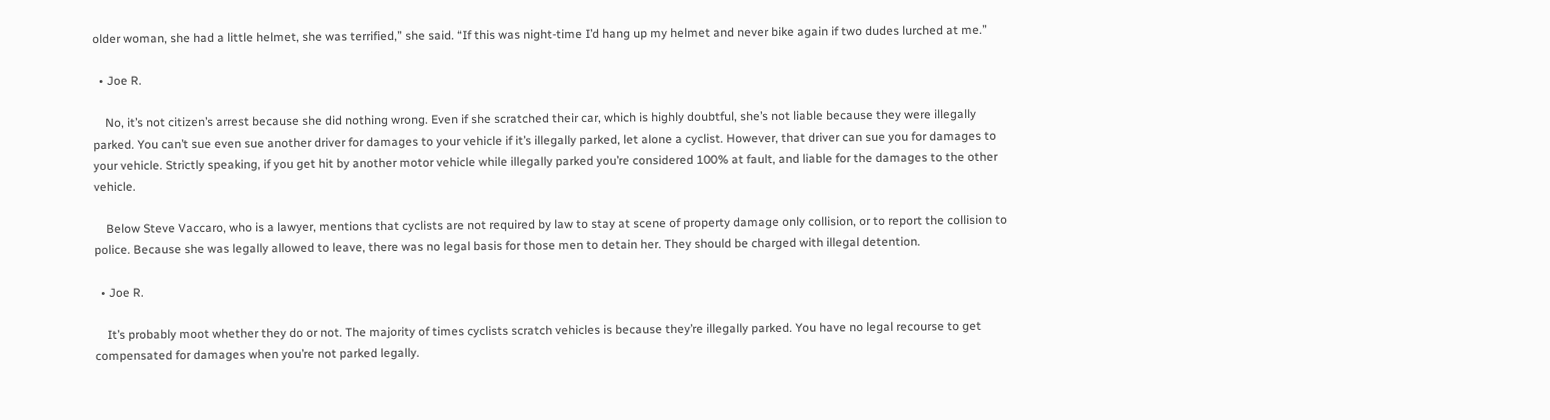older woman, she had a little helmet, she was terrified,” she said. “If this was night-time I’d hang up my helmet and never bike again if two dudes lurched at me.”

  • Joe R.

    No, it’s not citizen’s arrest because she did nothing wrong. Even if she scratched their car, which is highly doubtful, she’s not liable because they were illegally parked. You can’t sue even sue another driver for damages to your vehicle if it’s illegally parked, let alone a cyclist. However, that driver can sue you for damages to your vehicle. Strictly speaking, if you get hit by another motor vehicle while illegally parked you’re considered 100% at fault, and liable for the damages to the other vehicle.

    Below Steve Vaccaro, who is a lawyer, mentions that cyclists are not required by law to stay at scene of property damage only collision, or to report the collision to police. Because she was legally allowed to leave, there was no legal basis for those men to detain her. They should be charged with illegal detention.

  • Joe R.

    It’s probably moot whether they do or not. The majority of times cyclists scratch vehicles is because they’re illegally parked. You have no legal recourse to get compensated for damages when you’re not parked legally.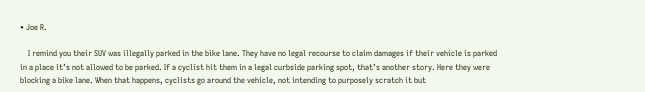• Joe R.

    I remind you their SUV was illegally parked in the bike lane. They have no legal recourse to claim damages if their vehicle is parked in a place it’s not allowed to be parked. If a cyclist hit them in a legal curbside parking spot, that’s another story. Here they were blocking a bike lane. When that happens, cyclists go around the vehicle, not intending to purposely scratch it but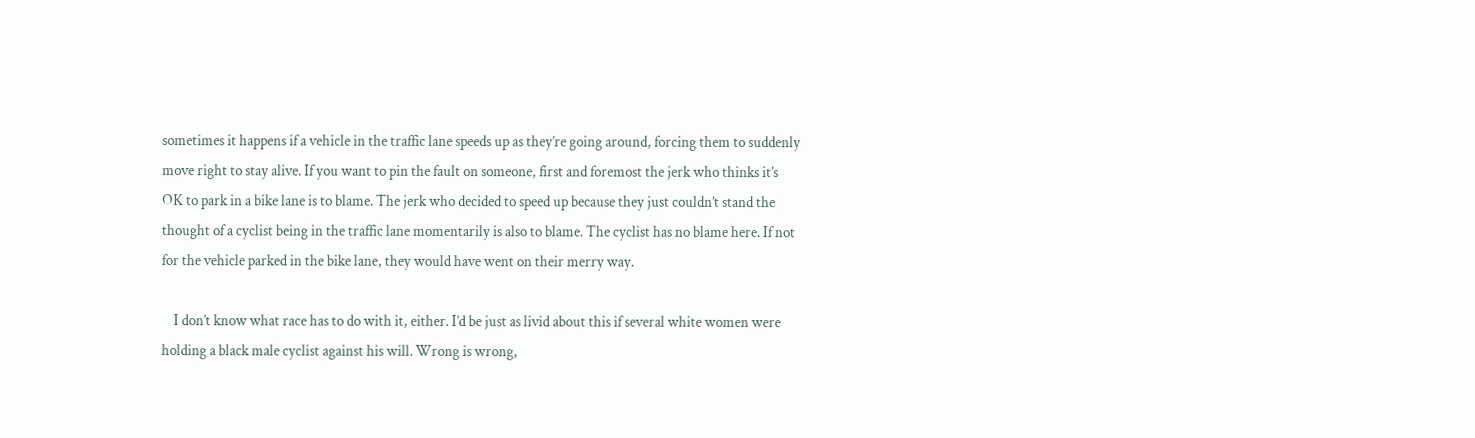sometimes it happens if a vehicle in the traffic lane speeds up as they’re going around, forcing them to suddenly move right to stay alive. If you want to pin the fault on someone, first and foremost the jerk who thinks it’s OK to park in a bike lane is to blame. The jerk who decided to speed up because they just couldn’t stand the thought of a cyclist being in the traffic lane momentarily is also to blame. The cyclist has no blame here. If not for the vehicle parked in the bike lane, they would have went on their merry way.

    I don’t know what race has to do with it, either. I’d be just as livid about this if several white women were holding a black male cyclist against his will. Wrong is wrong,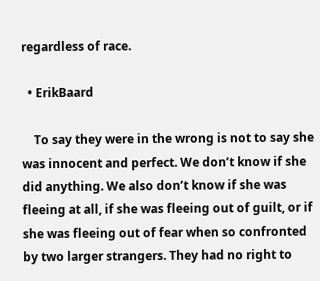regardless of race.

  • ErikBaard

    To say they were in the wrong is not to say she was innocent and perfect. We don’t know if she did anything. We also don’t know if she was fleeing at all, if she was fleeing out of guilt, or if she was fleeing out of fear when so confronted by two larger strangers. They had no right to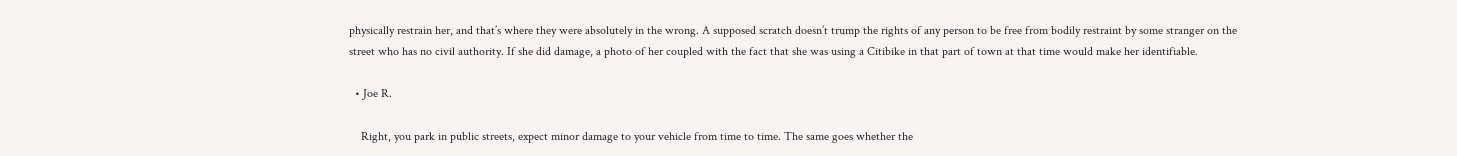physically restrain her, and that’s where they were absolutely in the wrong. A supposed scratch doesn’t trump the rights of any person to be free from bodily restraint by some stranger on the street who has no civil authority. If she did damage, a photo of her coupled with the fact that she was using a Citibike in that part of town at that time would make her identifiable.

  • Joe R.

    Right, you park in public streets, expect minor damage to your vehicle from time to time. The same goes whether the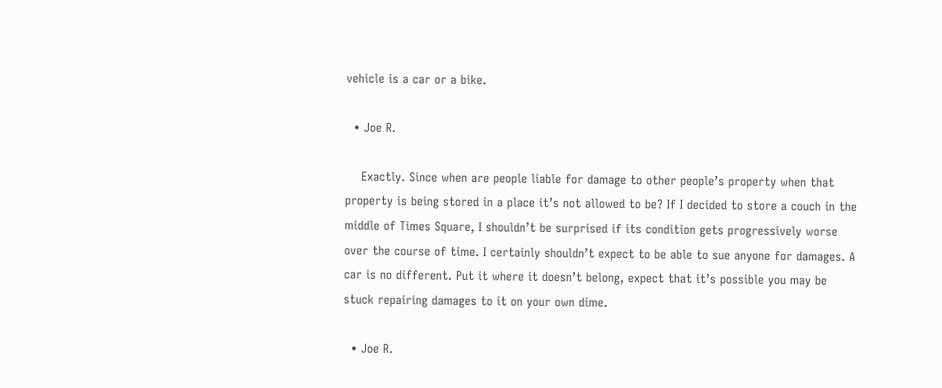vehicle is a car or a bike.

  • Joe R.

    Exactly. Since when are people liable for damage to other people’s property when that property is being stored in a place it’s not allowed to be? If I decided to store a couch in the middle of Times Square, I shouldn’t be surprised if its condition gets progressively worse over the course of time. I certainly shouldn’t expect to be able to sue anyone for damages. A car is no different. Put it where it doesn’t belong, expect that it’s possible you may be stuck repairing damages to it on your own dime.

  • Joe R.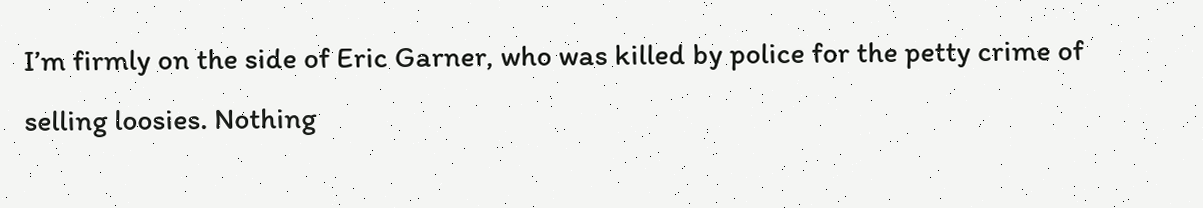I’m firmly on the side of Eric Garner, who was killed by police for the petty crime of selling loosies. Nothing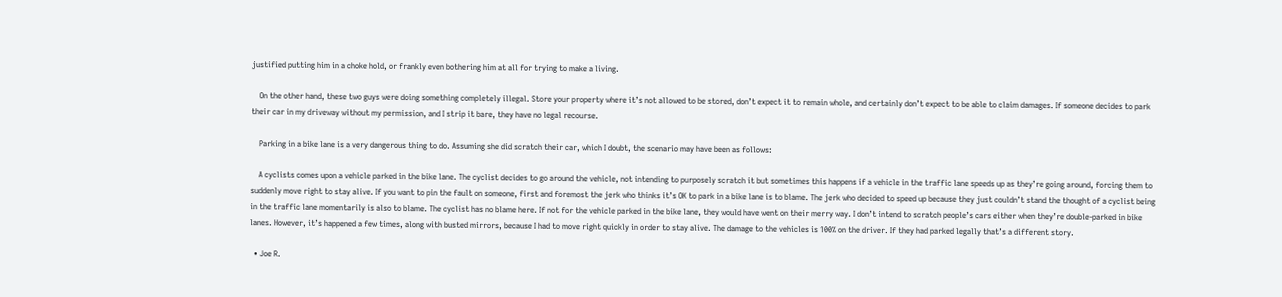justified putting him in a choke hold, or frankly even bothering him at all for trying to make a living.

    On the other hand, these two guys were doing something completely illegal. Store your property where it’s not allowed to be stored, don’t expect it to remain whole, and certainly don’t expect to be able to claim damages. If someone decides to park their car in my driveway without my permission, and I strip it bare, they have no legal recourse.

    Parking in a bike lane is a very dangerous thing to do. Assuming she did scratch their car, which I doubt, the scenario may have been as follows:

    A cyclists comes upon a vehicle parked in the bike lane. The cyclist decides to go around the vehicle, not intending to purposely scratch it but sometimes this happens if a vehicle in the traffic lane speeds up as they’re going around, forcing them to suddenly move right to stay alive. If you want to pin the fault on someone, first and foremost the jerk who thinks it’s OK to park in a bike lane is to blame. The jerk who decided to speed up because they just couldn’t stand the thought of a cyclist being in the traffic lane momentarily is also to blame. The cyclist has no blame here. If not for the vehicle parked in the bike lane, they would have went on their merry way. I don’t intend to scratch people’s cars either when they’re double-parked in bike lanes. However, it’s happened a few times, along with busted mirrors, because I had to move right quickly in order to stay alive. The damage to the vehicles is 100% on the driver. If they had parked legally that’s a different story.

  • Joe R.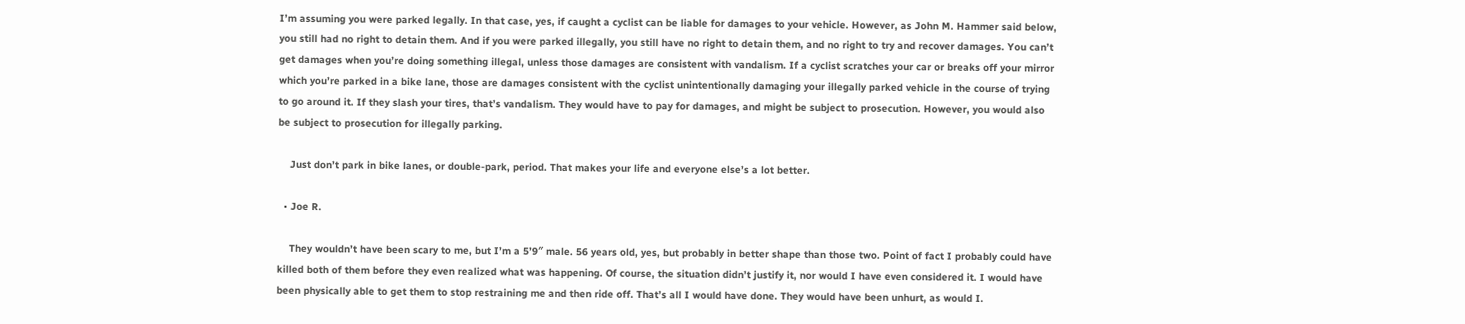I’m assuming you were parked legally. In that case, yes, if caught a cyclist can be liable for damages to your vehicle. However, as John M. Hammer said below, you still had no right to detain them. And if you were parked illegally, you still have no right to detain them, and no right to try and recover damages. You can’t get damages when you’re doing something illegal, unless those damages are consistent with vandalism. If a cyclist scratches your car or breaks off your mirror which you’re parked in a bike lane, those are damages consistent with the cyclist unintentionally damaging your illegally parked vehicle in the course of trying to go around it. If they slash your tires, that’s vandalism. They would have to pay for damages, and might be subject to prosecution. However, you would also be subject to prosecution for illegally parking.

    Just don’t park in bike lanes, or double-park, period. That makes your life and everyone else’s a lot better.

  • Joe R.

    They wouldn’t have been scary to me, but I’m a 5’9″ male. 56 years old, yes, but probably in better shape than those two. Point of fact I probably could have killed both of them before they even realized what was happening. Of course, the situation didn’t justify it, nor would I have even considered it. I would have been physically able to get them to stop restraining me and then ride off. That’s all I would have done. They would have been unhurt, as would I.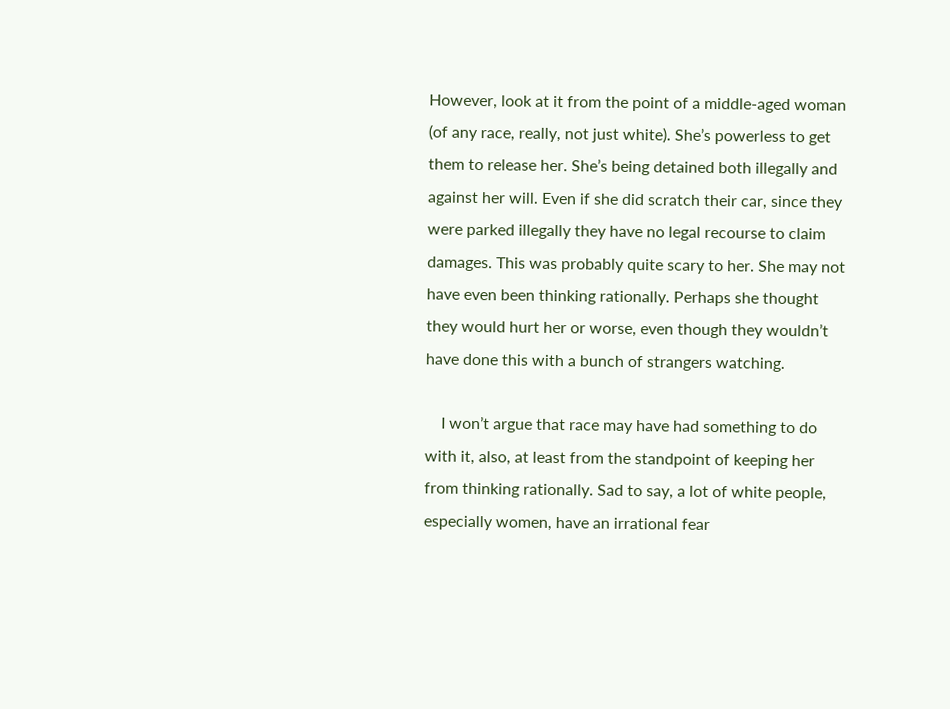However, look at it from the point of a middle-aged woman (of any race, really, not just white). She’s powerless to get them to release her. She’s being detained both illegally and against her will. Even if she did scratch their car, since they were parked illegally they have no legal recourse to claim damages. This was probably quite scary to her. She may not have even been thinking rationally. Perhaps she thought they would hurt her or worse, even though they wouldn’t have done this with a bunch of strangers watching.

    I won’t argue that race may have had something to do with it, also, at least from the standpoint of keeping her from thinking rationally. Sad to say, a lot of white people, especially women, have an irrational fear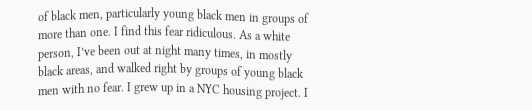of black men, particularly young black men in groups of more than one. I find this fear ridiculous. As a white person, I’ve been out at night many times, in mostly black areas, and walked right by groups of young black men with no fear. I grew up in a NYC housing project. I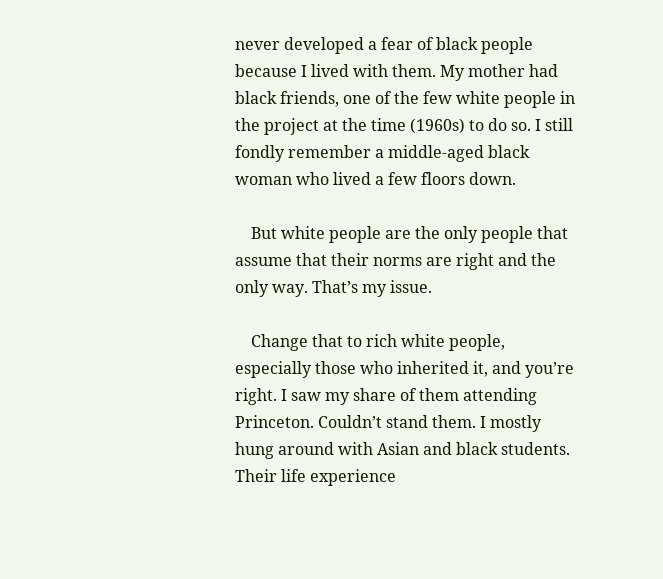never developed a fear of black people because I lived with them. My mother had black friends, one of the few white people in the project at the time (1960s) to do so. I still fondly remember a middle-aged black woman who lived a few floors down.

    But white people are the only people that assume that their norms are right and the only way. That’s my issue.

    Change that to rich white people, especially those who inherited it, and you’re right. I saw my share of them attending Princeton. Couldn’t stand them. I mostly hung around with Asian and black students. Their life experience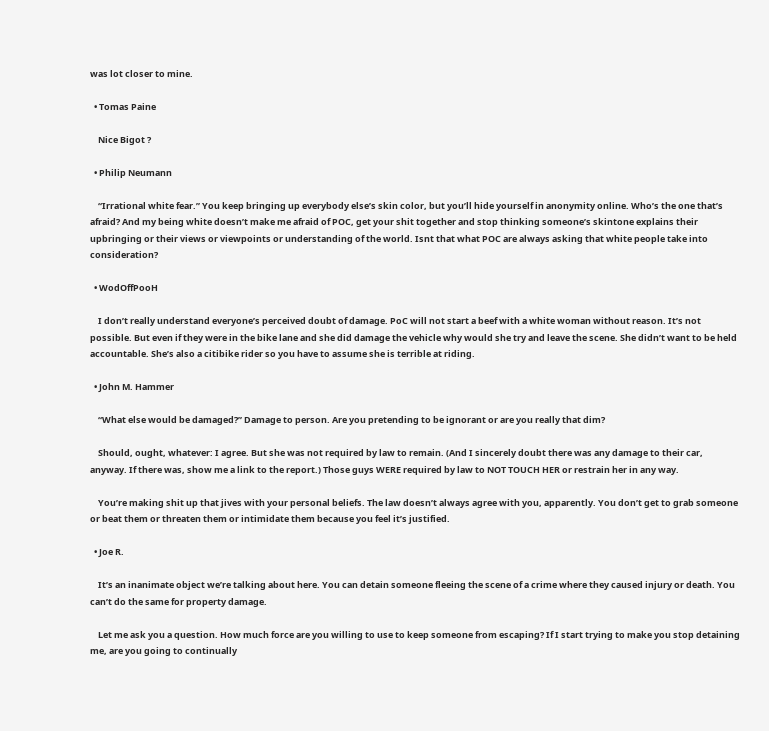was lot closer to mine.

  • Tomas Paine

    Nice Bigot ?

  • Philip Neumann

    “Irrational white fear.” You keep bringing up everybody else’s skin color, but you’ll hide yourself in anonymity online. Who’s the one that’s afraid? And my being white doesn’t make me afraid of POC, get your shit together and stop thinking someone’s skintone explains their upbringing or their views or viewpoints or understanding of the world. Isnt that what POC are always asking that white people take into consideration?

  • WodOffPooH

    I don’t really understand everyone’s perceived doubt of damage. PoC will not start a beef with a white woman without reason. It’s not possible. But even if they were in the bike lane and she did damage the vehicle why would she try and leave the scene. She didn’t want to be held accountable. She’s also a citibike rider so you have to assume she is terrible at riding.

  • John M. Hammer

    “What else would be damaged?” Damage to person. Are you pretending to be ignorant or are you really that dim?

    Should, ought, whatever: I agree. But she was not required by law to remain. (And I sincerely doubt there was any damage to their car, anyway. If there was, show me a link to the report.) Those guys WERE required by law to NOT TOUCH HER or restrain her in any way.

    You’re making shit up that jives with your personal beliefs. The law doesn’t always agree with you, apparently. You don’t get to grab someone or beat them or threaten them or intimidate them because you feel it’s justified.

  • Joe R.

    It’s an inanimate object we’re talking about here. You can detain someone fleeing the scene of a crime where they caused injury or death. You can’t do the same for property damage.

    Let me ask you a question. How much force are you willing to use to keep someone from escaping? If I start trying to make you stop detaining me, are you going to continually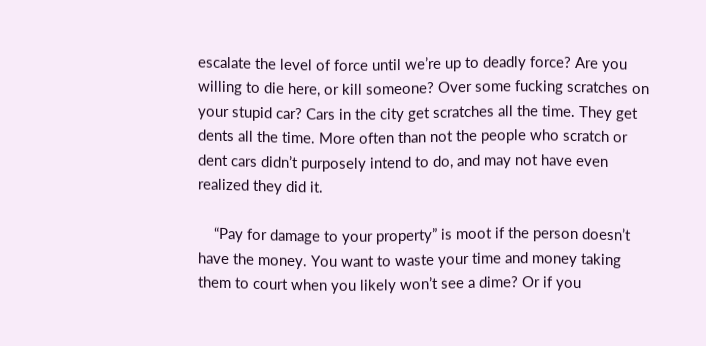escalate the level of force until we’re up to deadly force? Are you willing to die here, or kill someone? Over some fucking scratches on your stupid car? Cars in the city get scratches all the time. They get dents all the time. More often than not the people who scratch or dent cars didn’t purposely intend to do, and may not have even realized they did it.

    “Pay for damage to your property” is moot if the person doesn’t have the money. You want to waste your time and money taking them to court when you likely won’t see a dime? Or if you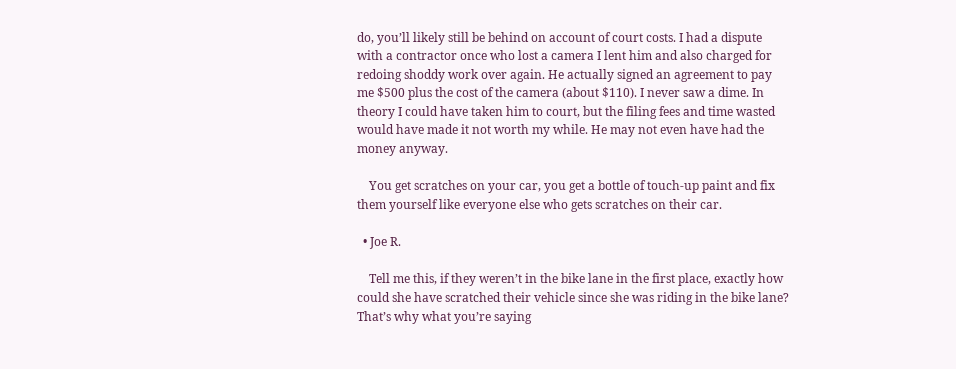do, you’ll likely still be behind on account of court costs. I had a dispute with a contractor once who lost a camera I lent him and also charged for redoing shoddy work over again. He actually signed an agreement to pay me $500 plus the cost of the camera (about $110). I never saw a dime. In theory I could have taken him to court, but the filing fees and time wasted would have made it not worth my while. He may not even have had the money anyway.

    You get scratches on your car, you get a bottle of touch-up paint and fix them yourself like everyone else who gets scratches on their car.

  • Joe R.

    Tell me this, if they weren’t in the bike lane in the first place, exactly how could she have scratched their vehicle since she was riding in the bike lane? That’s why what you’re saying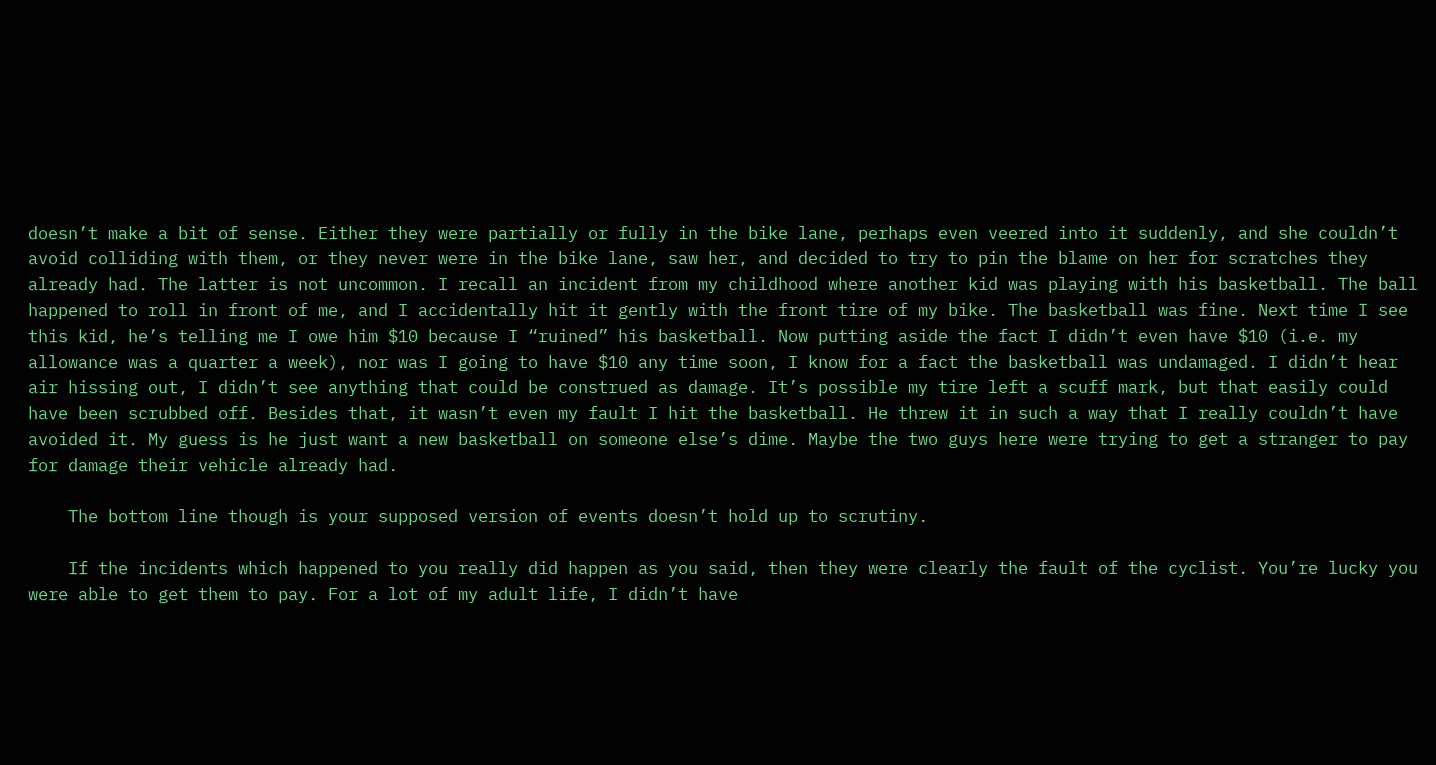doesn’t make a bit of sense. Either they were partially or fully in the bike lane, perhaps even veered into it suddenly, and she couldn’t avoid colliding with them, or they never were in the bike lane, saw her, and decided to try to pin the blame on her for scratches they already had. The latter is not uncommon. I recall an incident from my childhood where another kid was playing with his basketball. The ball happened to roll in front of me, and I accidentally hit it gently with the front tire of my bike. The basketball was fine. Next time I see this kid, he’s telling me I owe him $10 because I “ruined” his basketball. Now putting aside the fact I didn’t even have $10 (i.e. my allowance was a quarter a week), nor was I going to have $10 any time soon, I know for a fact the basketball was undamaged. I didn’t hear air hissing out, I didn’t see anything that could be construed as damage. It’s possible my tire left a scuff mark, but that easily could have been scrubbed off. Besides that, it wasn’t even my fault I hit the basketball. He threw it in such a way that I really couldn’t have avoided it. My guess is he just want a new basketball on someone else’s dime. Maybe the two guys here were trying to get a stranger to pay for damage their vehicle already had.

    The bottom line though is your supposed version of events doesn’t hold up to scrutiny.

    If the incidents which happened to you really did happen as you said, then they were clearly the fault of the cyclist. You’re lucky you were able to get them to pay. For a lot of my adult life, I didn’t have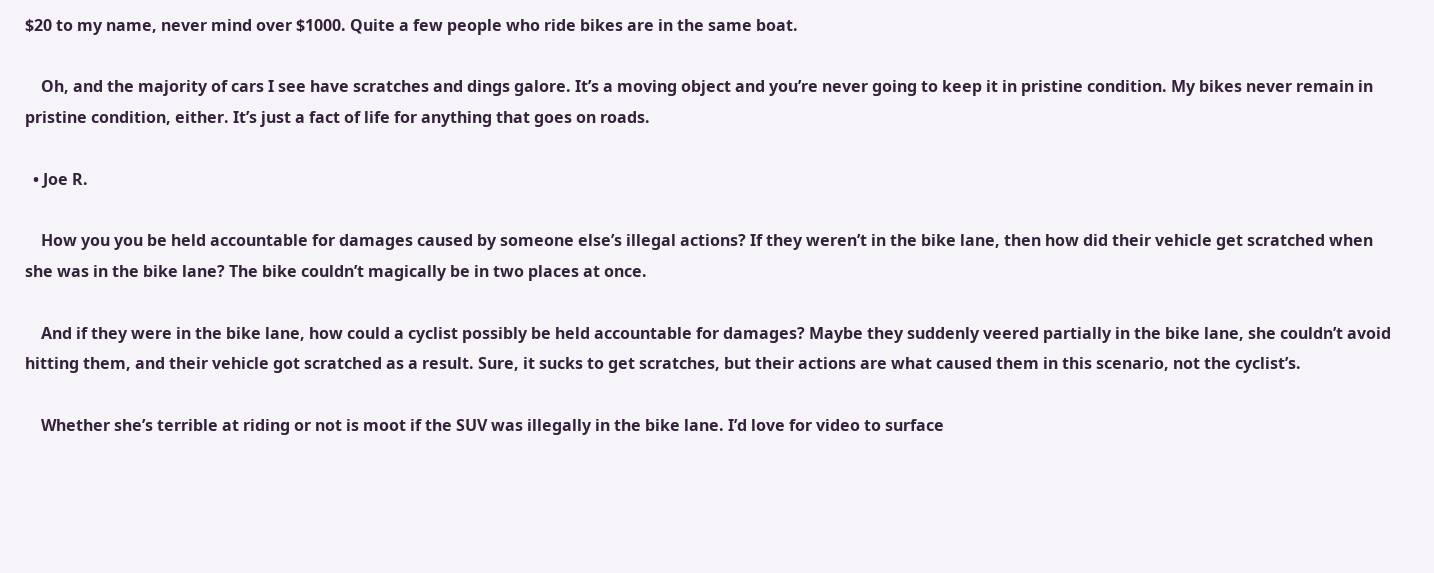$20 to my name, never mind over $1000. Quite a few people who ride bikes are in the same boat.

    Oh, and the majority of cars I see have scratches and dings galore. It’s a moving object and you’re never going to keep it in pristine condition. My bikes never remain in pristine condition, either. It’s just a fact of life for anything that goes on roads.

  • Joe R.

    How you you be held accountable for damages caused by someone else’s illegal actions? If they weren’t in the bike lane, then how did their vehicle get scratched when she was in the bike lane? The bike couldn’t magically be in two places at once.

    And if they were in the bike lane, how could a cyclist possibly be held accountable for damages? Maybe they suddenly veered partially in the bike lane, she couldn’t avoid hitting them, and their vehicle got scratched as a result. Sure, it sucks to get scratches, but their actions are what caused them in this scenario, not the cyclist’s.

    Whether she’s terrible at riding or not is moot if the SUV was illegally in the bike lane. I’d love for video to surface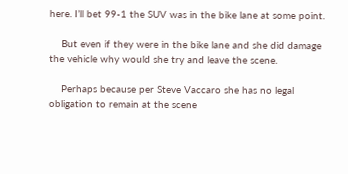here. I’ll bet 99-1 the SUV was in the bike lane at some point.

    But even if they were in the bike lane and she did damage the vehicle why would she try and leave the scene.

    Perhaps because per Steve Vaccaro she has no legal obligation to remain at the scene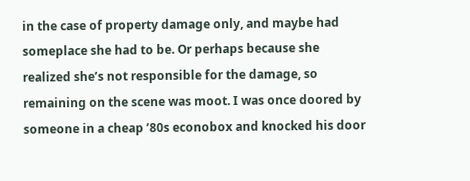in the case of property damage only, and maybe had someplace she had to be. Or perhaps because she realized she’s not responsible for the damage, so remaining on the scene was moot. I was once doored by someone in a cheap ’80s econobox and knocked his door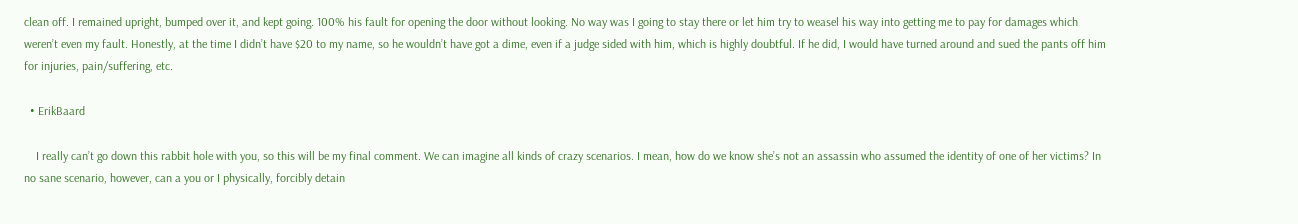clean off. I remained upright, bumped over it, and kept going. 100% his fault for opening the door without looking. No way was I going to stay there or let him try to weasel his way into getting me to pay for damages which weren’t even my fault. Honestly, at the time I didn’t have $20 to my name, so he wouldn’t have got a dime, even if a judge sided with him, which is highly doubtful. If he did, I would have turned around and sued the pants off him for injuries, pain/suffering, etc.

  • ErikBaard

    I really can’t go down this rabbit hole with you, so this will be my final comment. We can imagine all kinds of crazy scenarios. I mean, how do we know she’s not an assassin who assumed the identity of one of her victims? In no sane scenario, however, can a you or I physically, forcibly detain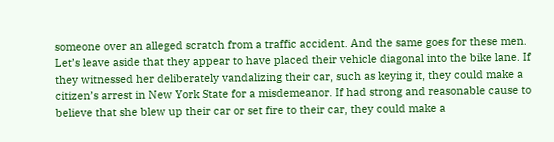someone over an alleged scratch from a traffic accident. And the same goes for these men. Let’s leave aside that they appear to have placed their vehicle diagonal into the bike lane. If they witnessed her deliberately vandalizing their car, such as keying it, they could make a citizen’s arrest in New York State for a misdemeanor. If had strong and reasonable cause to believe that she blew up their car or set fire to their car, they could make a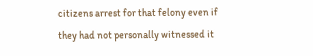citizens arrest for that felony even if they had not personally witnessed it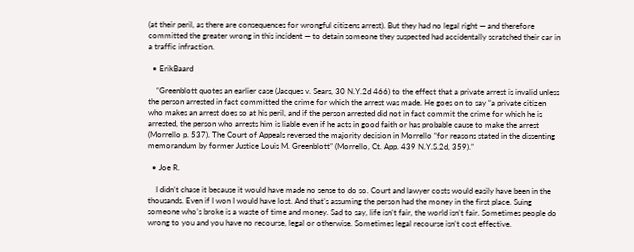(at their peril, as there are consequences for wrongful citizens arrest). But they had no legal right — and therefore committed the greater wrong in this incident — to detain someone they suspected had accidentally scratched their car in a traffic infraction.

  • ErikBaard

    “Greenblott quotes an earlier case (Jacques v. Sears, 30 N.Y.2d 466) to the effect that a private arrest is invalid unless the person arrested in fact committed the crime for which the arrest was made. He goes on to say “a private citizen who makes an arrest does so at his peril, and if the person arrested did not in fact commit the crime for which he is arrested, the person who arrests him is liable even if he acts in good faith or has probable cause to make the arrest (Morrello p. 537). The Court of Appeals reversed the majority decision in Morrello “for reasons stated in the dissenting memorandum by former Justice Louis M. Greenblott” (Morrello, Ct. App. 439 N.Y.S.2d, 359).”

  • Joe R.

    I didn’t chase it because it would have made no sense to do so. Court and lawyer costs would easily have been in the thousands. Even if I won I would have lost. And that’s assuming the person had the money in the first place. Suing someone who’s broke is a waste of time and money. Sad to say, life isn’t fair, the world isn’t fair. Sometimes people do wrong to you and you have no recourse, legal or otherwise. Sometimes legal recourse isn’t cost effective.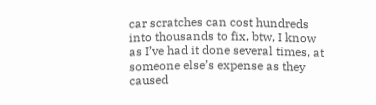car scratches can cost hundreds into thousands to fix, btw, I know as I’ve had it done several times, at someone else’s expense as they caused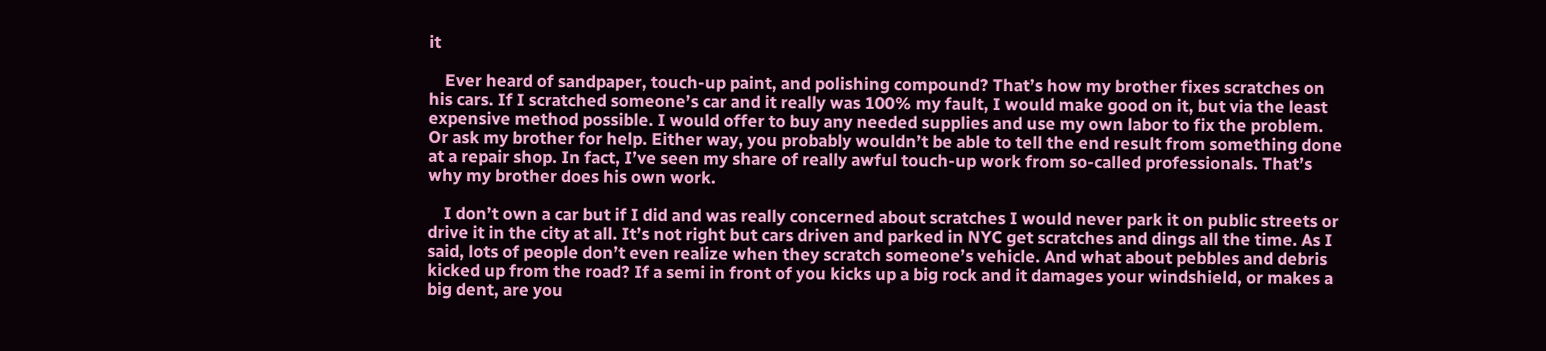it

    Ever heard of sandpaper, touch-up paint, and polishing compound? That’s how my brother fixes scratches on his cars. If I scratched someone’s car and it really was 100% my fault, I would make good on it, but via the least expensive method possible. I would offer to buy any needed supplies and use my own labor to fix the problem. Or ask my brother for help. Either way, you probably wouldn’t be able to tell the end result from something done at a repair shop. In fact, I’ve seen my share of really awful touch-up work from so-called professionals. That’s why my brother does his own work.

    I don’t own a car but if I did and was really concerned about scratches I would never park it on public streets or drive it in the city at all. It’s not right but cars driven and parked in NYC get scratches and dings all the time. As I said, lots of people don’t even realize when they scratch someone’s vehicle. And what about pebbles and debris kicked up from the road? If a semi in front of you kicks up a big rock and it damages your windshield, or makes a big dent, are you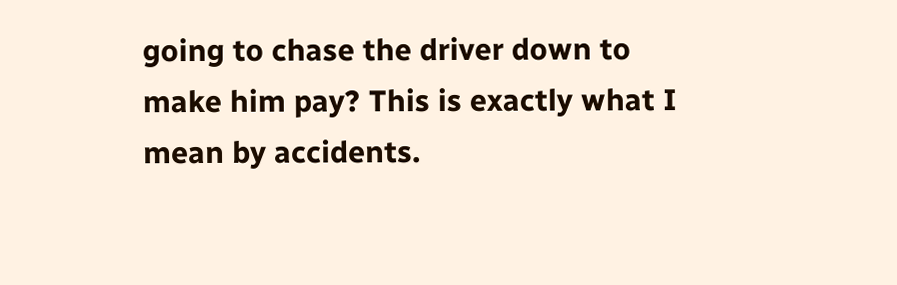going to chase the driver down to make him pay? This is exactly what I mean by accidents.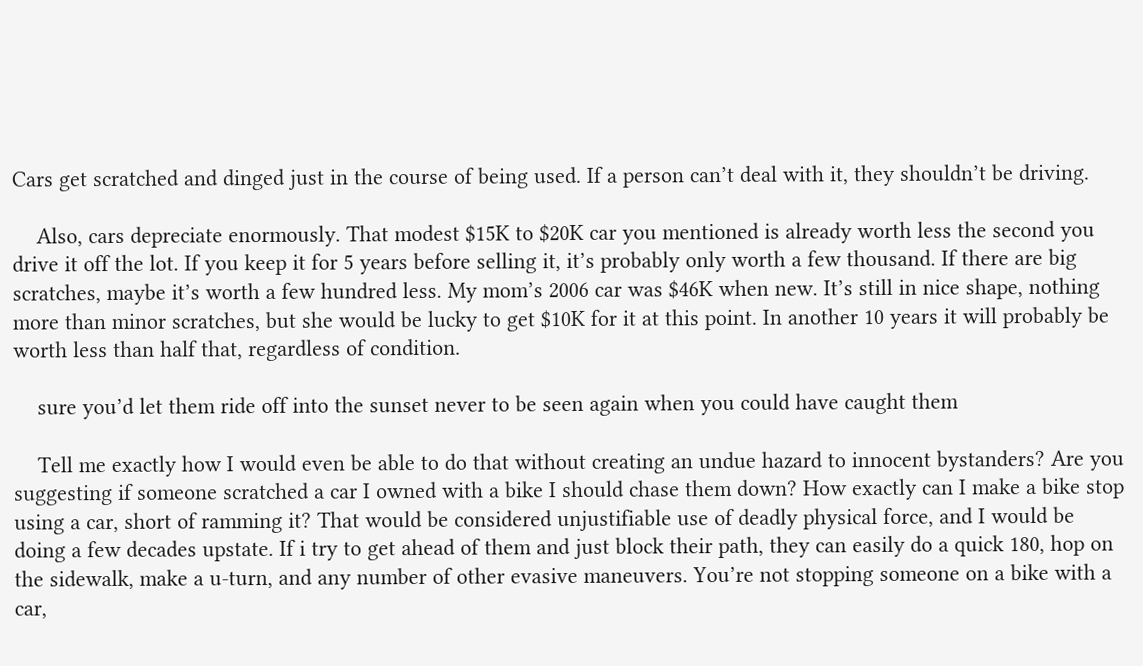Cars get scratched and dinged just in the course of being used. If a person can’t deal with it, they shouldn’t be driving.

    Also, cars depreciate enormously. That modest $15K to $20K car you mentioned is already worth less the second you drive it off the lot. If you keep it for 5 years before selling it, it’s probably only worth a few thousand. If there are big scratches, maybe it’s worth a few hundred less. My mom’s 2006 car was $46K when new. It’s still in nice shape, nothing more than minor scratches, but she would be lucky to get $10K for it at this point. In another 10 years it will probably be worth less than half that, regardless of condition.

    sure you’d let them ride off into the sunset never to be seen again when you could have caught them

    Tell me exactly how I would even be able to do that without creating an undue hazard to innocent bystanders? Are you suggesting if someone scratched a car I owned with a bike I should chase them down? How exactly can I make a bike stop using a car, short of ramming it? That would be considered unjustifiable use of deadly physical force, and I would be doing a few decades upstate. If i try to get ahead of them and just block their path, they can easily do a quick 180, hop on the sidewalk, make a u-turn, and any number of other evasive maneuvers. You’re not stopping someone on a bike with a car,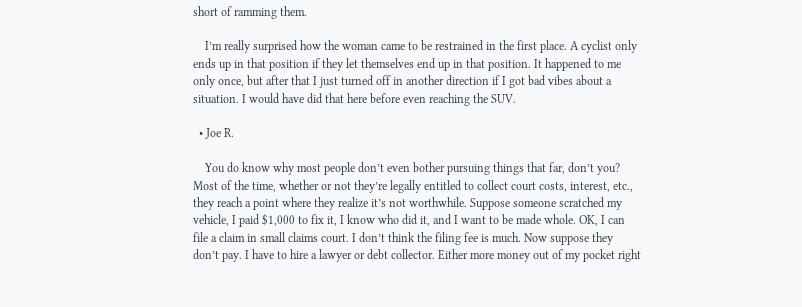short of ramming them.

    I’m really surprised how the woman came to be restrained in the first place. A cyclist only ends up in that position if they let themselves end up in that position. It happened to me only once, but after that I just turned off in another direction if I got bad vibes about a situation. I would have did that here before even reaching the SUV.

  • Joe R.

    You do know why most people don’t even bother pursuing things that far, don’t you? Most of the time, whether or not they’re legally entitled to collect court costs, interest, etc., they reach a point where they realize it’s not worthwhile. Suppose someone scratched my vehicle, I paid $1,000 to fix it, I know who did it, and I want to be made whole. OK, I can file a claim in small claims court. I don’t think the filing fee is much. Now suppose they don’t pay. I have to hire a lawyer or debt collector. Either more money out of my pocket right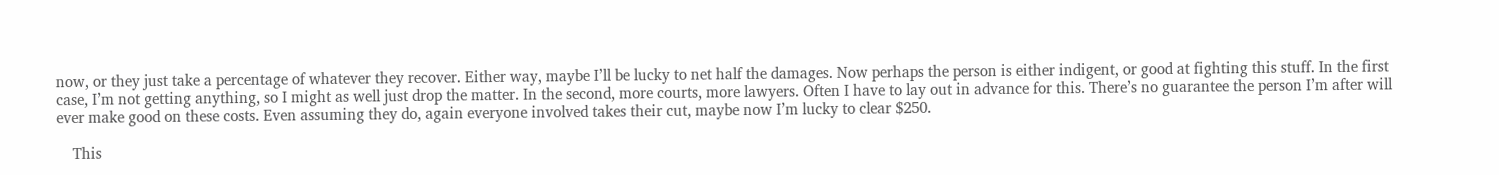now, or they just take a percentage of whatever they recover. Either way, maybe I’ll be lucky to net half the damages. Now perhaps the person is either indigent, or good at fighting this stuff. In the first case, I’m not getting anything, so I might as well just drop the matter. In the second, more courts, more lawyers. Often I have to lay out in advance for this. There’s no guarantee the person I’m after will ever make good on these costs. Even assuming they do, again everyone involved takes their cut, maybe now I’m lucky to clear $250.

    This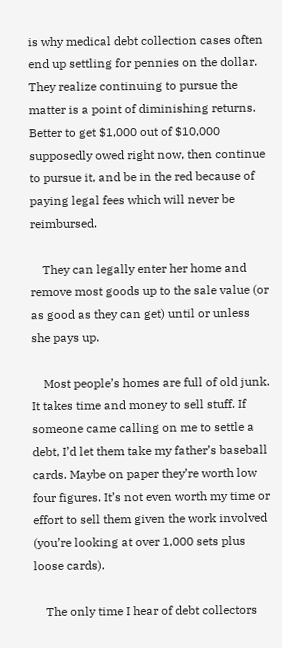is why medical debt collection cases often end up settling for pennies on the dollar. They realize continuing to pursue the matter is a point of diminishing returns. Better to get $1,000 out of $10,000 supposedly owed right now, then continue to pursue it, and be in the red because of paying legal fees which will never be reimbursed.

    They can legally enter her home and remove most goods up to the sale value (or as good as they can get) until or unless she pays up.

    Most people’s homes are full of old junk. It takes time and money to sell stuff. If someone came calling on me to settle a debt, I’d let them take my father’s baseball cards. Maybe on paper they’re worth low four figures. It’s not even worth my time or effort to sell them given the work involved (you’re looking at over 1,000 sets plus loose cards).

    The only time I hear of debt collectors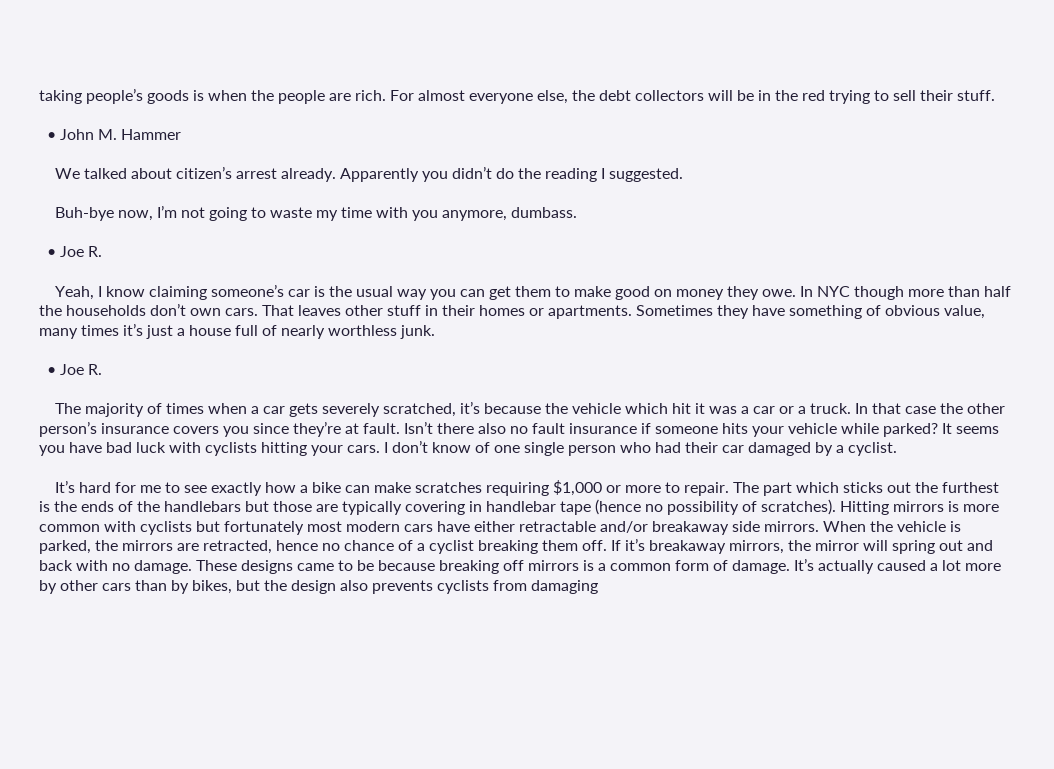taking people’s goods is when the people are rich. For almost everyone else, the debt collectors will be in the red trying to sell their stuff.

  • John M. Hammer

    We talked about citizen’s arrest already. Apparently you didn’t do the reading I suggested.

    Buh-bye now, I’m not going to waste my time with you anymore, dumbass.

  • Joe R.

    Yeah, I know claiming someone’s car is the usual way you can get them to make good on money they owe. In NYC though more than half the households don’t own cars. That leaves other stuff in their homes or apartments. Sometimes they have something of obvious value, many times it’s just a house full of nearly worthless junk.

  • Joe R.

    The majority of times when a car gets severely scratched, it’s because the vehicle which hit it was a car or a truck. In that case the other person’s insurance covers you since they’re at fault. Isn’t there also no fault insurance if someone hits your vehicle while parked? It seems you have bad luck with cyclists hitting your cars. I don’t know of one single person who had their car damaged by a cyclist.

    It’s hard for me to see exactly how a bike can make scratches requiring $1,000 or more to repair. The part which sticks out the furthest is the ends of the handlebars but those are typically covering in handlebar tape (hence no possibility of scratches). Hitting mirrors is more common with cyclists but fortunately most modern cars have either retractable and/or breakaway side mirrors. When the vehicle is parked, the mirrors are retracted, hence no chance of a cyclist breaking them off. If it’s breakaway mirrors, the mirror will spring out and back with no damage. These designs came to be because breaking off mirrors is a common form of damage. It’s actually caused a lot more by other cars than by bikes, but the design also prevents cyclists from damaging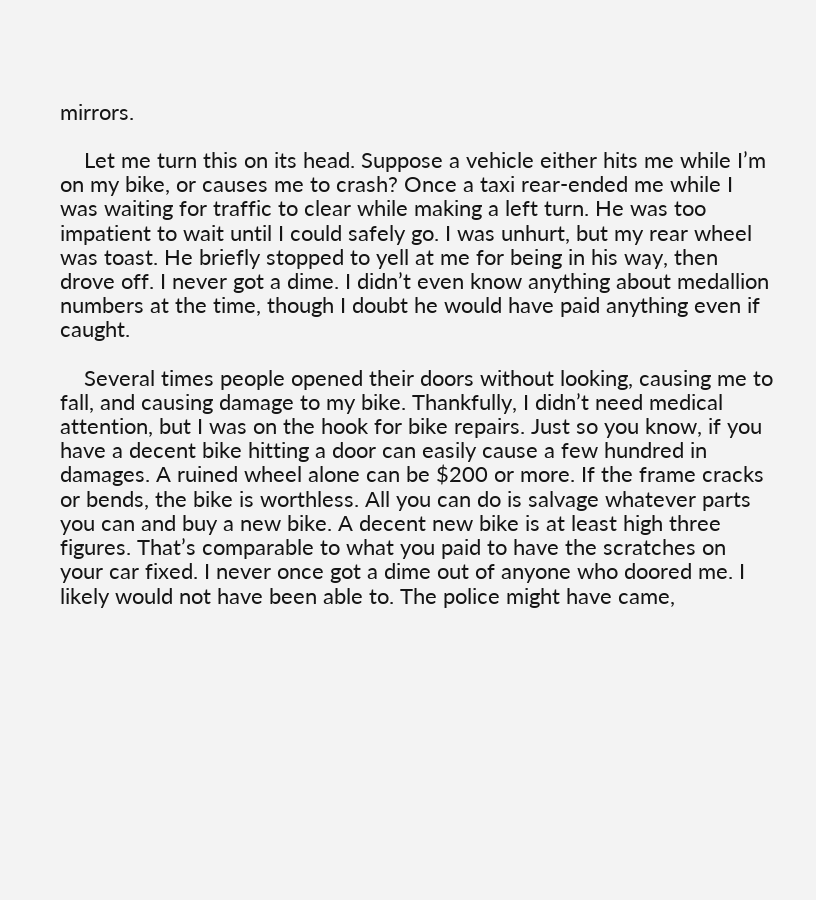mirrors.

    Let me turn this on its head. Suppose a vehicle either hits me while I’m on my bike, or causes me to crash? Once a taxi rear-ended me while I was waiting for traffic to clear while making a left turn. He was too impatient to wait until I could safely go. I was unhurt, but my rear wheel was toast. He briefly stopped to yell at me for being in his way, then drove off. I never got a dime. I didn’t even know anything about medallion numbers at the time, though I doubt he would have paid anything even if caught.

    Several times people opened their doors without looking, causing me to fall, and causing damage to my bike. Thankfully, I didn’t need medical attention, but I was on the hook for bike repairs. Just so you know, if you have a decent bike hitting a door can easily cause a few hundred in damages. A ruined wheel alone can be $200 or more. If the frame cracks or bends, the bike is worthless. All you can do is salvage whatever parts you can and buy a new bike. A decent new bike is at least high three figures. That’s comparable to what you paid to have the scratches on your car fixed. I never once got a dime out of anyone who doored me. I likely would not have been able to. The police might have came,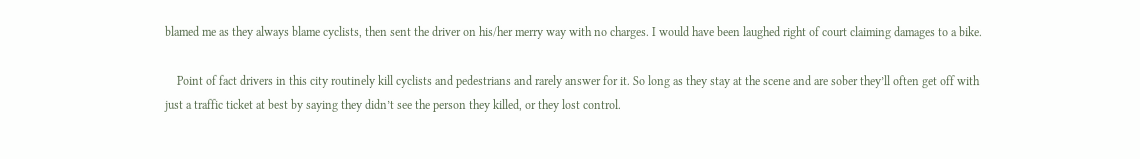blamed me as they always blame cyclists, then sent the driver on his/her merry way with no charges. I would have been laughed right of court claiming damages to a bike.

    Point of fact drivers in this city routinely kill cyclists and pedestrians and rarely answer for it. So long as they stay at the scene and are sober they’ll often get off with just a traffic ticket at best by saying they didn’t see the person they killed, or they lost control.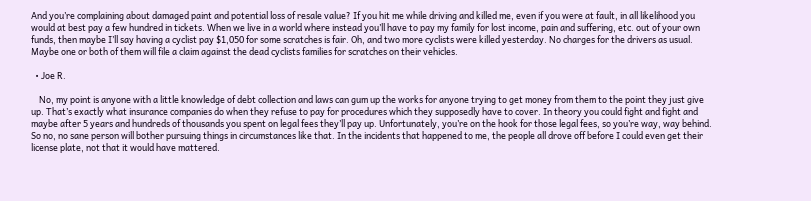And you’re complaining about damaged paint and potential loss of resale value? If you hit me while driving and killed me, even if you were at fault, in all likelihood you would at best pay a few hundred in tickets. When we live in a world where instead you’ll have to pay my family for lost income, pain and suffering, etc. out of your own funds, then maybe I’ll say having a cyclist pay $1,050 for some scratches is fair. Oh, and two more cyclists were killed yesterday. No charges for the drivers as usual. Maybe one or both of them will file a claim against the dead cyclists families for scratches on their vehicles.

  • Joe R.

    No, my point is anyone with a little knowledge of debt collection and laws can gum up the works for anyone trying to get money from them to the point they just give up. That’s exactly what insurance companies do when they refuse to pay for procedures which they supposedly have to cover. In theory you could fight and fight and maybe after 5 years and hundreds of thousands you spent on legal fees they’ll pay up. Unfortunately, you’re on the hook for those legal fees, so you’re way, way behind. So no, no sane person will bother pursuing things in circumstances like that. In the incidents that happened to me, the people all drove off before I could even get their license plate, not that it would have mattered.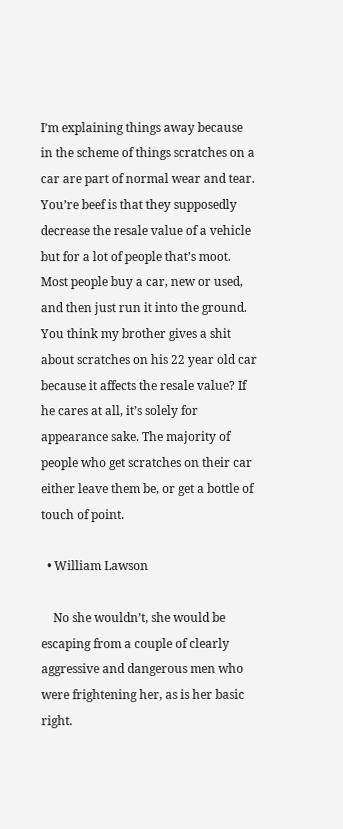I’m explaining things away because in the scheme of things scratches on a car are part of normal wear and tear. You’re beef is that they supposedly decrease the resale value of a vehicle but for a lot of people that’s moot. Most people buy a car, new or used, and then just run it into the ground. You think my brother gives a shit about scratches on his 22 year old car because it affects the resale value? If he cares at all, it’s solely for appearance sake. The majority of people who get scratches on their car either leave them be, or get a bottle of touch of point.

  • William Lawson

    No she wouldn’t, she would be escaping from a couple of clearly aggressive and dangerous men who were frightening her, as is her basic right.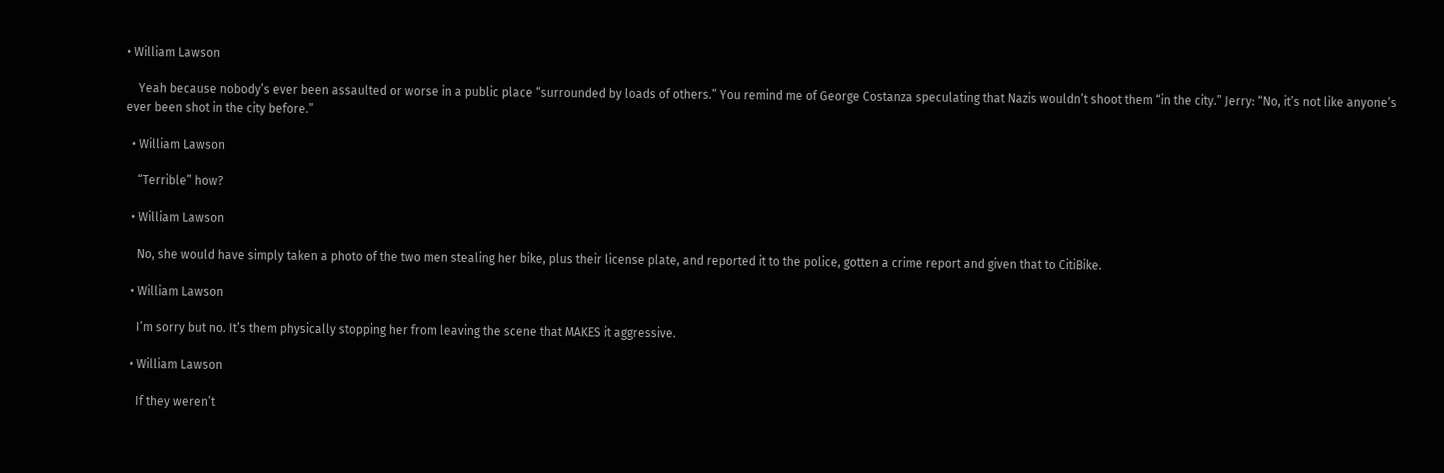• William Lawson

    Yeah because nobody’s ever been assaulted or worse in a public place “surrounded by loads of others.” You remind me of George Costanza speculating that Nazis wouldn’t shoot them “in the city.” Jerry: “No, it’s not like anyone’s ever been shot in the city before.”

  • William Lawson

    “Terrible” how?

  • William Lawson

    No, she would have simply taken a photo of the two men stealing her bike, plus their license plate, and reported it to the police, gotten a crime report and given that to CitiBike.

  • William Lawson

    I’m sorry but no. It’s them physically stopping her from leaving the scene that MAKES it aggressive.

  • William Lawson

    If they weren’t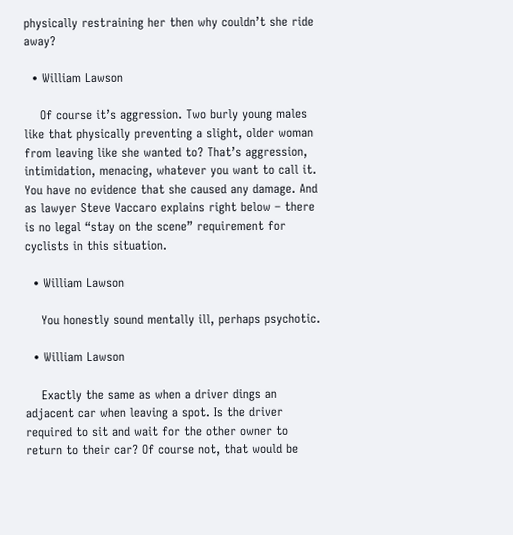physically restraining her then why couldn’t she ride away?

  • William Lawson

    Of course it’s aggression. Two burly young males like that physically preventing a slight, older woman from leaving like she wanted to? That’s aggression, intimidation, menacing, whatever you want to call it. You have no evidence that she caused any damage. And as lawyer Steve Vaccaro explains right below – there is no legal “stay on the scene” requirement for cyclists in this situation.

  • William Lawson

    You honestly sound mentally ill, perhaps psychotic.

  • William Lawson

    Exactly the same as when a driver dings an adjacent car when leaving a spot. Is the driver required to sit and wait for the other owner to return to their car? Of course not, that would be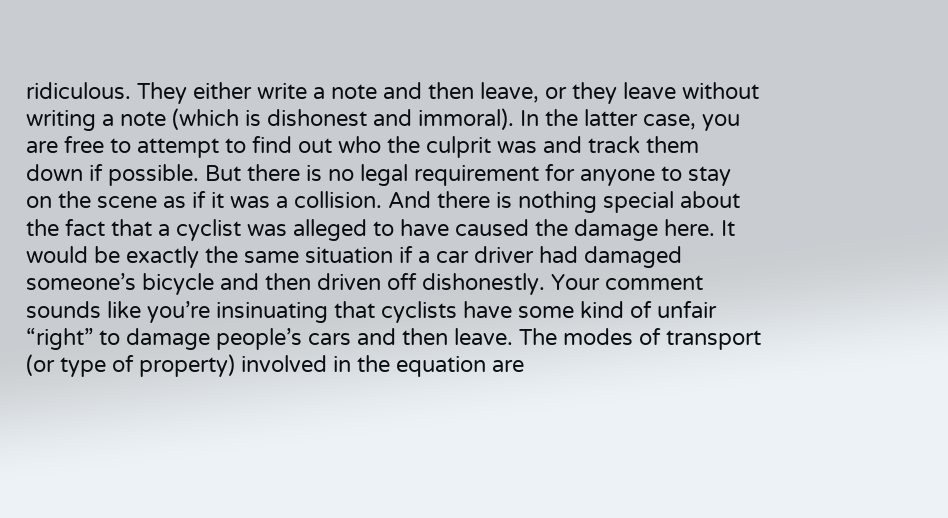ridiculous. They either write a note and then leave, or they leave without writing a note (which is dishonest and immoral). In the latter case, you are free to attempt to find out who the culprit was and track them down if possible. But there is no legal requirement for anyone to stay on the scene as if it was a collision. And there is nothing special about the fact that a cyclist was alleged to have caused the damage here. It would be exactly the same situation if a car driver had damaged someone’s bicycle and then driven off dishonestly. Your comment sounds like you’re insinuating that cyclists have some kind of unfair “right” to damage people’s cars and then leave. The modes of transport (or type of property) involved in the equation are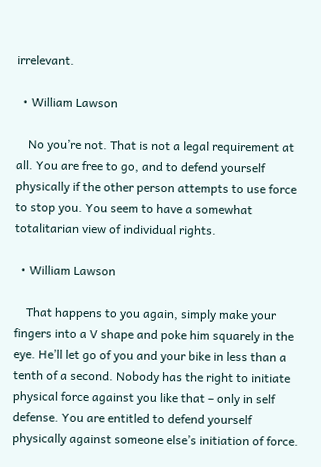irrelevant.

  • William Lawson

    No you’re not. That is not a legal requirement at all. You are free to go, and to defend yourself physically if the other person attempts to use force to stop you. You seem to have a somewhat totalitarian view of individual rights.

  • William Lawson

    That happens to you again, simply make your fingers into a V shape and poke him squarely in the eye. He’ll let go of you and your bike in less than a tenth of a second. Nobody has the right to initiate physical force against you like that – only in self defense. You are entitled to defend yourself physically against someone else’s initiation of force.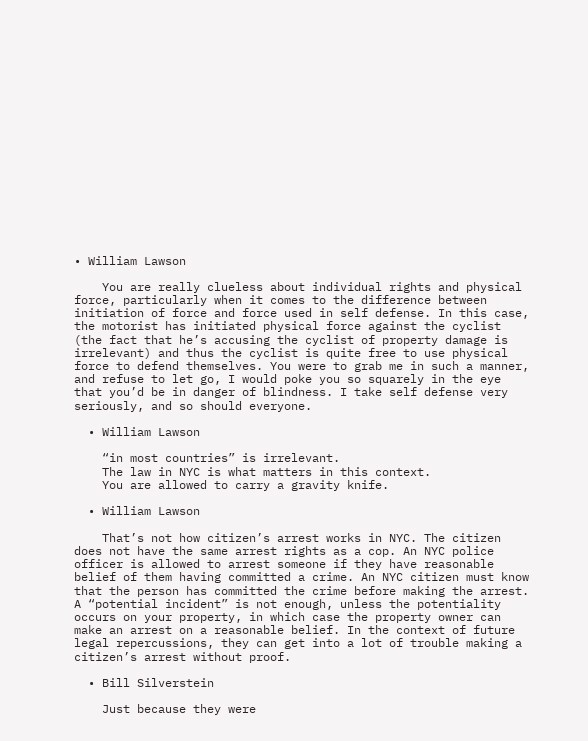• William Lawson

    You are really clueless about individual rights and physical force, particularly when it comes to the difference between initiation of force and force used in self defense. In this case, the motorist has initiated physical force against the cyclist (the fact that he’s accusing the cyclist of property damage is irrelevant) and thus the cyclist is quite free to use physical force to defend themselves. You were to grab me in such a manner, and refuse to let go, I would poke you so squarely in the eye that you’d be in danger of blindness. I take self defense very seriously, and so should everyone.

  • William Lawson

    “in most countries” is irrelevant.
    The law in NYC is what matters in this context.
    You are allowed to carry a gravity knife.

  • William Lawson

    That’s not how citizen’s arrest works in NYC. The citizen does not have the same arrest rights as a cop. An NYC police officer is allowed to arrest someone if they have reasonable belief of them having committed a crime. An NYC citizen must know that the person has committed the crime before making the arrest. A “potential incident” is not enough, unless the potentiality occurs on your property, in which case the property owner can make an arrest on a reasonable belief. In the context of future legal repercussions, they can get into a lot of trouble making a citizen’s arrest without proof.

  • Bill Silverstein

    Just because they were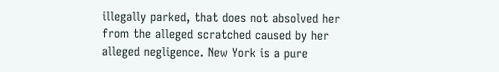illegally parked, that does not absolved her from the alleged scratched caused by her alleged negligence. New York is a pure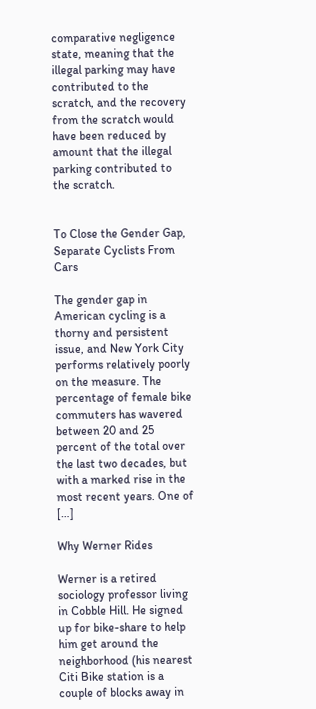comparative negligence state, meaning that the illegal parking may have contributed to the scratch, and the recovery from the scratch would have been reduced by amount that the illegal parking contributed to the scratch.


To Close the Gender Gap, Separate Cyclists From Cars

The gender gap in American cycling is a thorny and persistent issue, and New York City performs relatively poorly on the measure. The percentage of female bike commuters has wavered between 20 and 25 percent of the total over the last two decades, but with a marked rise in the most recent years. One of […]

Why Werner Rides

Werner is a retired sociology professor living in Cobble Hill. He signed up for bike-share to help him get around the neighborhood (his nearest Citi Bike station is a couple of blocks away in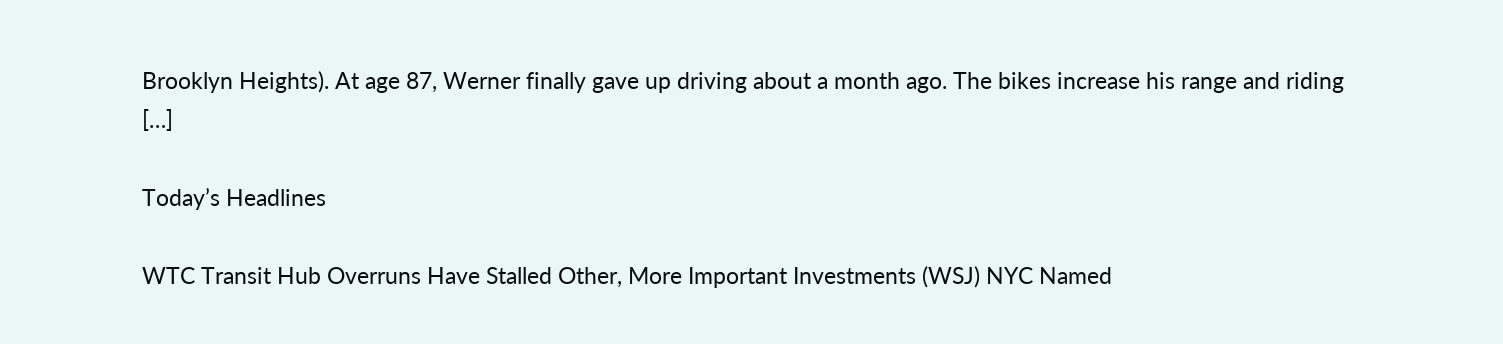Brooklyn Heights). At age 87, Werner finally gave up driving about a month ago. The bikes increase his range and riding […]

Today’s Headlines

WTC Transit Hub Overruns Have Stalled Other, More Important Investments (WSJ) NYC Named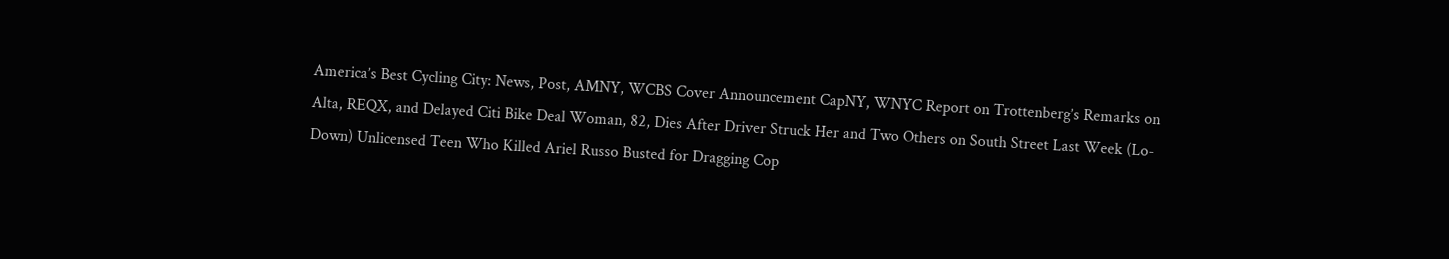America’s Best Cycling City: News, Post, AMNY, WCBS Cover Announcement CapNY, WNYC Report on Trottenberg’s Remarks on Alta, REQX, and Delayed Citi Bike Deal Woman, 82, Dies After Driver Struck Her and Two Others on South Street Last Week (Lo-Down) Unlicensed Teen Who Killed Ariel Russo Busted for Dragging Cop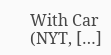With Car (NYT, […]